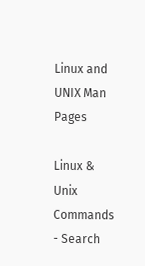Linux and UNIX Man Pages

Linux & Unix Commands - Search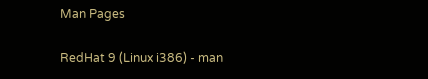Man Pages

RedHat 9 (Linux i386) - man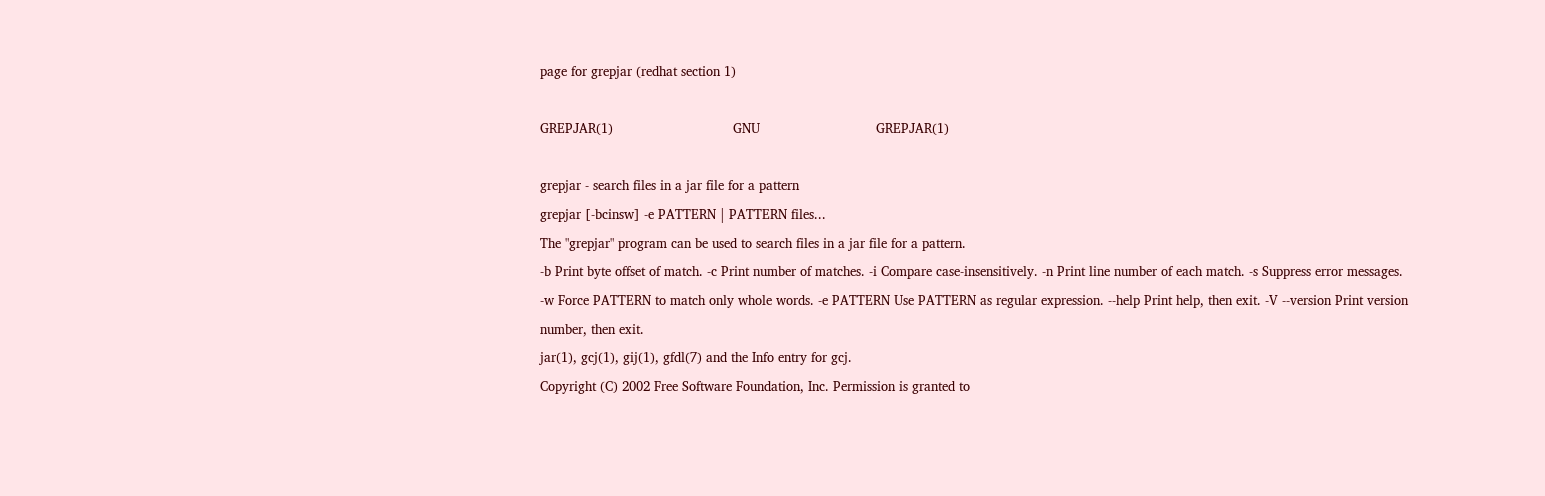page for grepjar (redhat section 1)

GREPJAR(1)                              GNU                             GREPJAR(1)

grepjar - search files in a jar file for a pattern
grepjar [-bcinsw] -e PATTERN | PATTERN files...
The "grepjar" program can be used to search files in a jar file for a pattern.
-b Print byte offset of match. -c Print number of matches. -i Compare case-insensitively. -n Print line number of each match. -s Suppress error messages. -w Force PATTERN to match only whole words. -e PATTERN Use PATTERN as regular expression. --help Print help, then exit. -V --version Print version number, then exit.
jar(1), gcj(1), gij(1), gfdl(7) and the Info entry for gcj.
Copyright (C) 2002 Free Software Foundation, Inc. Permission is granted to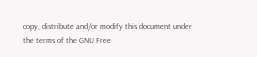copy, distribute and/or modify this document under the terms of the GNU Free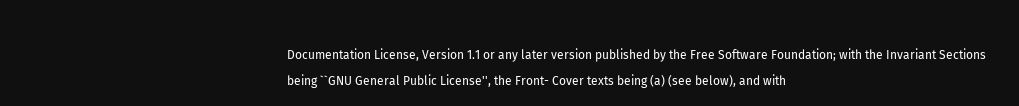Documentation License, Version 1.1 or any later version published by the Free Software Foundation; with the Invariant Sections being ``GNU General Public License'', the Front- Cover texts being (a) (see below), and with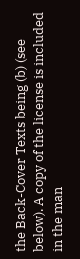the Back-Cover Texts being (b) (see below). A copy of the license is included in the man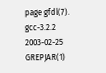page gfdl(7). gcc-3.2.2 2003-02-25 GREPJAR(1)